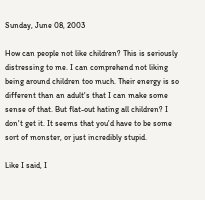Sunday, June 08, 2003

How can people not like children? This is seriously distressing to me. I can comprehend not liking being around children too much. Their energy is so different than an adult's that I can make some sense of that. But flat-out hating all children? I don't get it. It seems that you'd have to be some sort of monster, or just incredibly stupid.

Like I said, I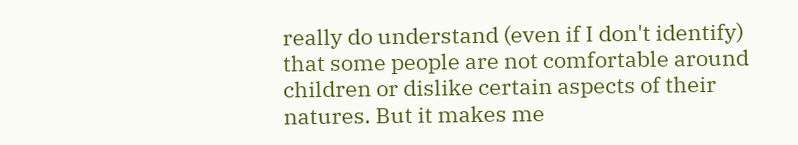really do understand (even if I don't identify) that some people are not comfortable around children or dislike certain aspects of their natures. But it makes me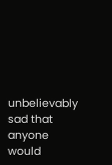unbelievably sad that anyone would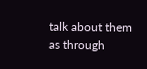talk about them as through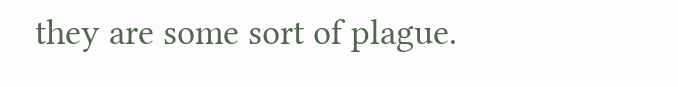they are some sort of plague.